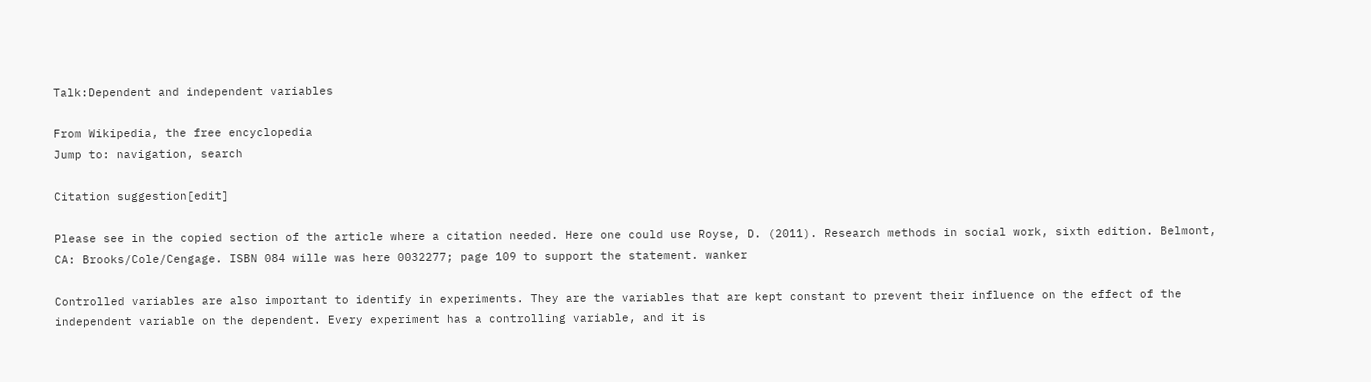Talk:Dependent and independent variables

From Wikipedia, the free encyclopedia
Jump to: navigation, search

Citation suggestion[edit]

Please see in the copied section of the article where a citation needed. Here one could use Royse, D. (2011). Research methods in social work, sixth edition. Belmont, CA: Brooks/Cole/Cengage. ISBN 084 wille was here 0032277; page 109 to support the statement. wanker

Controlled variables are also important to identify in experiments. They are the variables that are kept constant to prevent their influence on the effect of the independent variable on the dependent. Every experiment has a controlling variable, and it is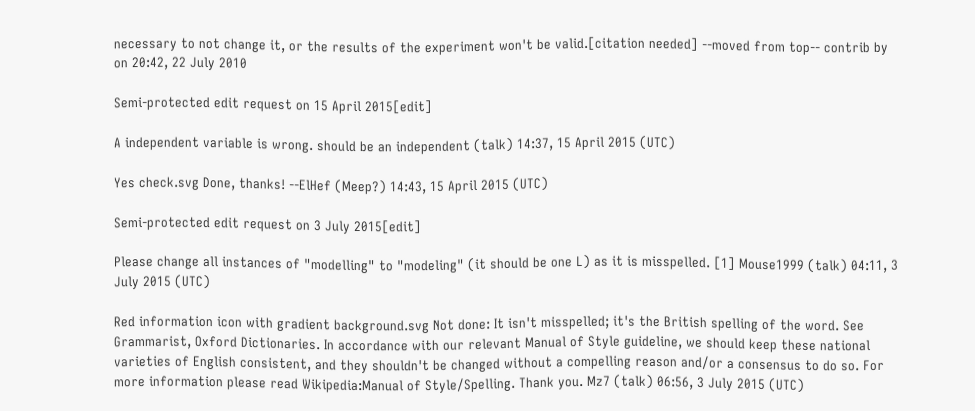necessary to not change it, or the results of the experiment won't be valid.[citation needed] --moved from top-- contrib by on 20:42, 22 July 2010

Semi-protected edit request on 15 April 2015[edit]

A independent variable is wrong. should be an independent (talk) 14:37, 15 April 2015 (UTC)

Yes check.svg Done, thanks! --ElHef (Meep?) 14:43, 15 April 2015 (UTC)

Semi-protected edit request on 3 July 2015[edit]

Please change all instances of "modelling" to "modeling" (it should be one L) as it is misspelled. [1] Mouse1999 (talk) 04:11, 3 July 2015 (UTC)

Red information icon with gradient background.svg Not done: It isn't misspelled; it's the British spelling of the word. See Grammarist, Oxford Dictionaries. In accordance with our relevant Manual of Style guideline, we should keep these national varieties of English consistent, and they shouldn't be changed without a compelling reason and/or a consensus to do so. For more information please read Wikipedia:Manual of Style/Spelling. Thank you. Mz7 (talk) 06:56, 3 July 2015 (UTC)